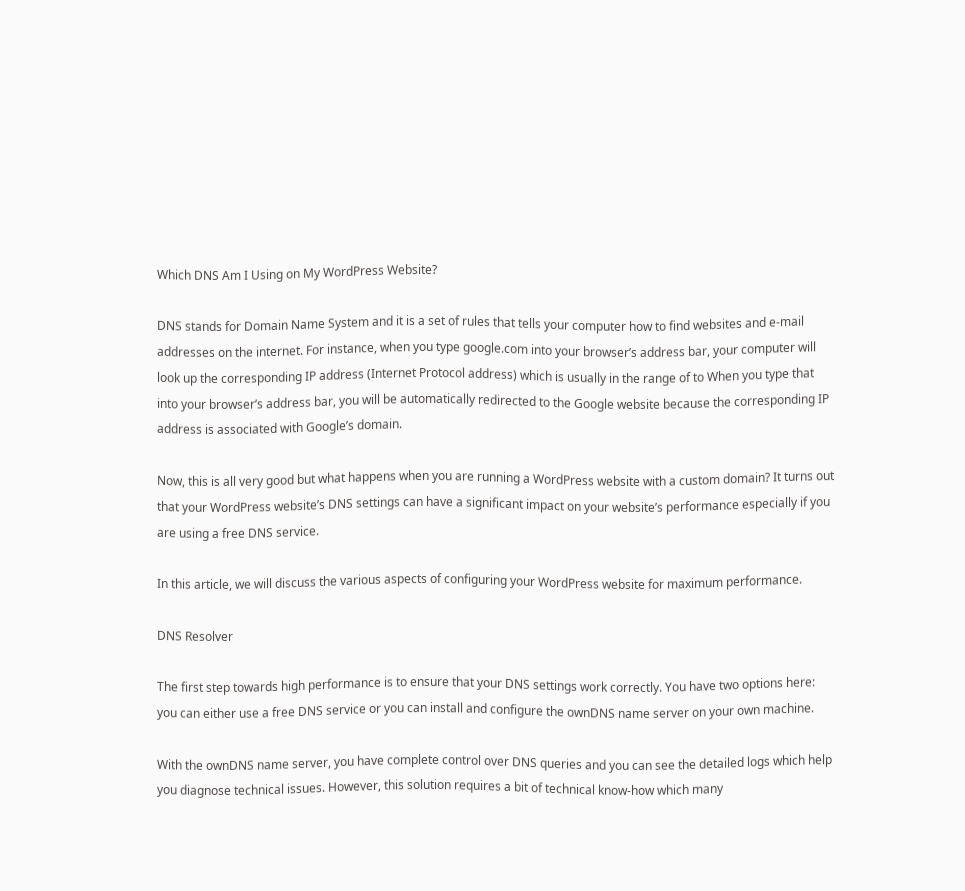Which DNS Am I Using on My WordPress Website?

DNS stands for Domain Name System and it is a set of rules that tells your computer how to find websites and e-mail addresses on the internet. For instance, when you type google.com into your browser’s address bar, your computer will look up the corresponding IP address (Internet Protocol address) which is usually in the range of to When you type that into your browser’s address bar, you will be automatically redirected to the Google website because the corresponding IP address is associated with Google’s domain.

Now, this is all very good but what happens when you are running a WordPress website with a custom domain? It turns out that your WordPress website’s DNS settings can have a significant impact on your website’s performance especially if you are using a free DNS service.

In this article, we will discuss the various aspects of configuring your WordPress website for maximum performance.

DNS Resolver

The first step towards high performance is to ensure that your DNS settings work correctly. You have two options here: you can either use a free DNS service or you can install and configure the ownDNS name server on your own machine.

With the ownDNS name server, you have complete control over DNS queries and you can see the detailed logs which help you diagnose technical issues. However, this solution requires a bit of technical know-how which many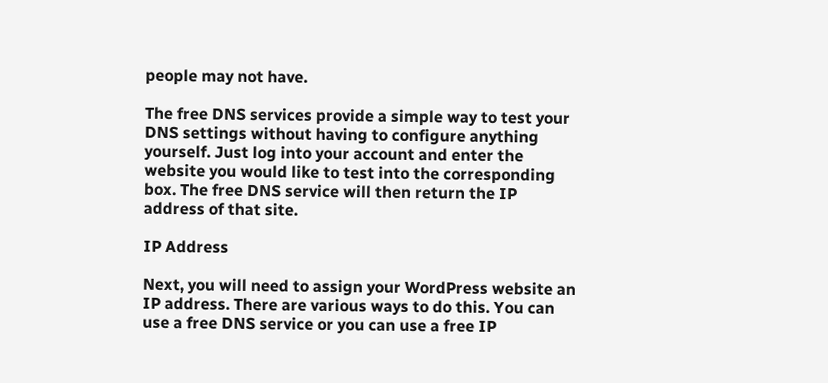people may not have.

The free DNS services provide a simple way to test your DNS settings without having to configure anything yourself. Just log into your account and enter the website you would like to test into the corresponding box. The free DNS service will then return the IP address of that site.

IP Address

Next, you will need to assign your WordPress website an IP address. There are various ways to do this. You can use a free DNS service or you can use a free IP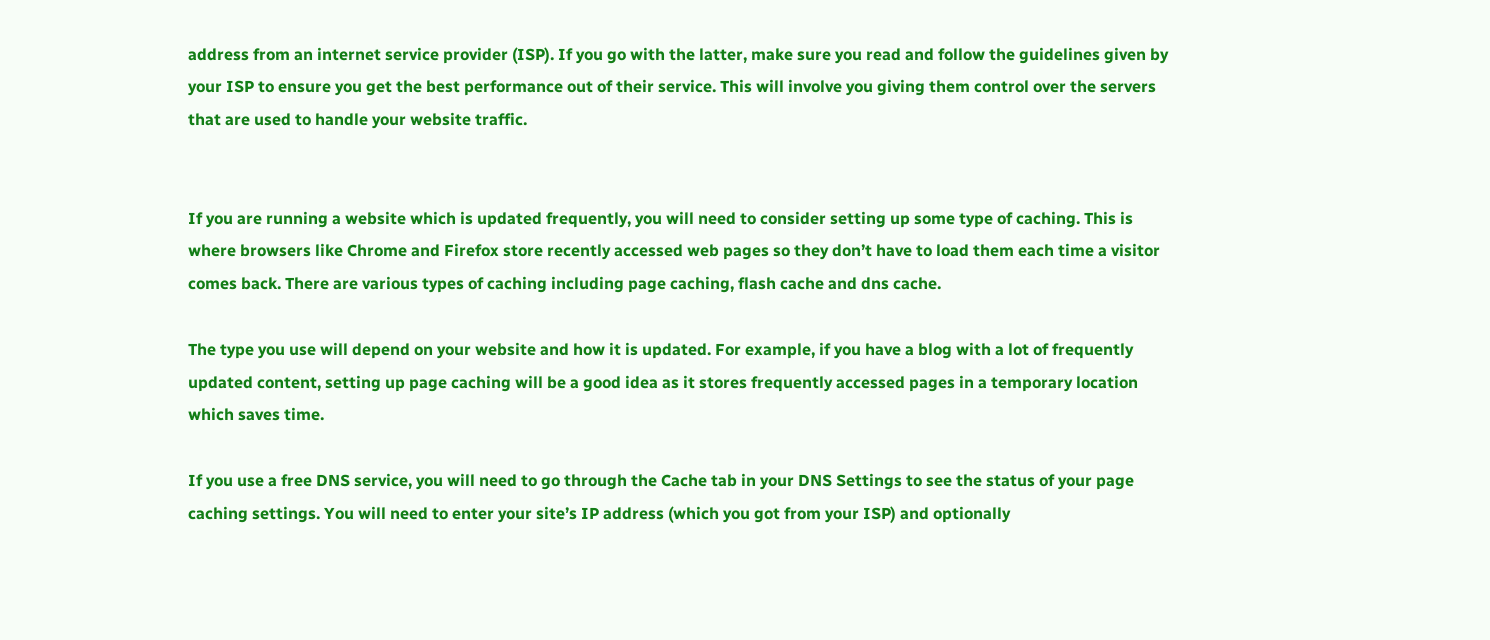address from an internet service provider (ISP). If you go with the latter, make sure you read and follow the guidelines given by your ISP to ensure you get the best performance out of their service. This will involve you giving them control over the servers that are used to handle your website traffic.


If you are running a website which is updated frequently, you will need to consider setting up some type of caching. This is where browsers like Chrome and Firefox store recently accessed web pages so they don’t have to load them each time a visitor comes back. There are various types of caching including page caching, flash cache and dns cache.

The type you use will depend on your website and how it is updated. For example, if you have a blog with a lot of frequently updated content, setting up page caching will be a good idea as it stores frequently accessed pages in a temporary location which saves time.

If you use a free DNS service, you will need to go through the Cache tab in your DNS Settings to see the status of your page caching settings. You will need to enter your site’s IP address (which you got from your ISP) and optionally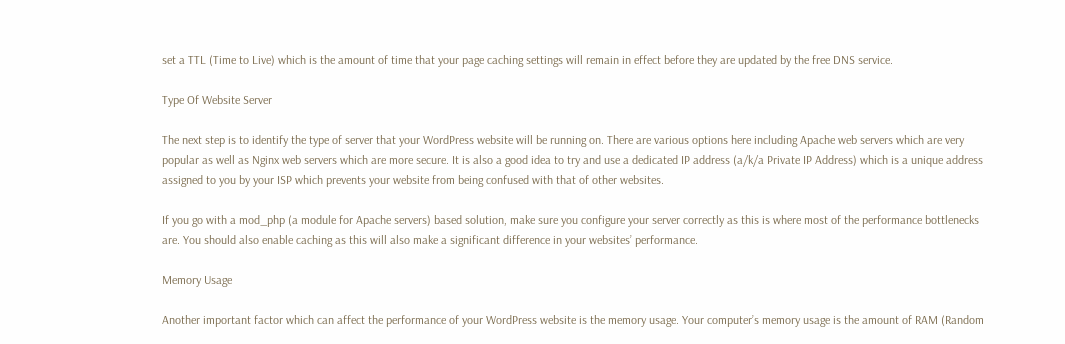set a TTL (Time to Live) which is the amount of time that your page caching settings will remain in effect before they are updated by the free DNS service.

Type Of Website Server

The next step is to identify the type of server that your WordPress website will be running on. There are various options here including Apache web servers which are very popular as well as Nginx web servers which are more secure. It is also a good idea to try and use a dedicated IP address (a/k/a Private IP Address) which is a unique address assigned to you by your ISP which prevents your website from being confused with that of other websites.

If you go with a mod_php (a module for Apache servers) based solution, make sure you configure your server correctly as this is where most of the performance bottlenecks are. You should also enable caching as this will also make a significant difference in your websites’ performance.

Memory Usage

Another important factor which can affect the performance of your WordPress website is the memory usage. Your computer’s memory usage is the amount of RAM (Random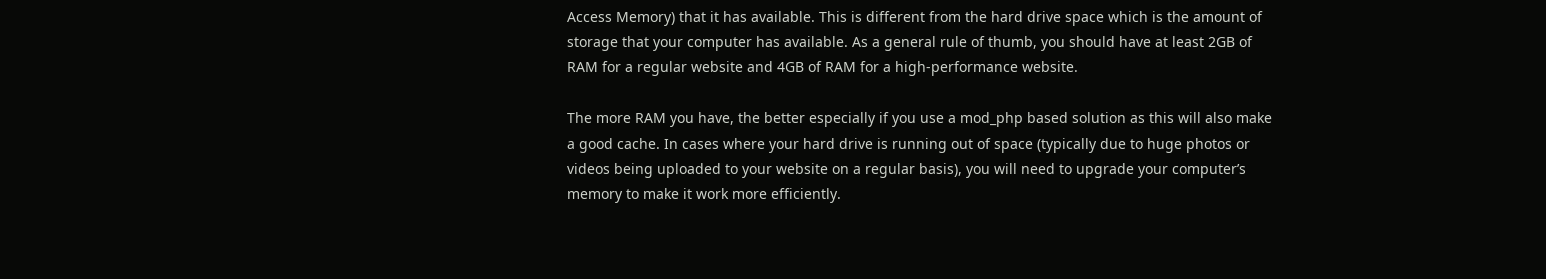Access Memory) that it has available. This is different from the hard drive space which is the amount of storage that your computer has available. As a general rule of thumb, you should have at least 2GB of RAM for a regular website and 4GB of RAM for a high-performance website.

The more RAM you have, the better especially if you use a mod_php based solution as this will also make a good cache. In cases where your hard drive is running out of space (typically due to huge photos or videos being uploaded to your website on a regular basis), you will need to upgrade your computer’s memory to make it work more efficiently.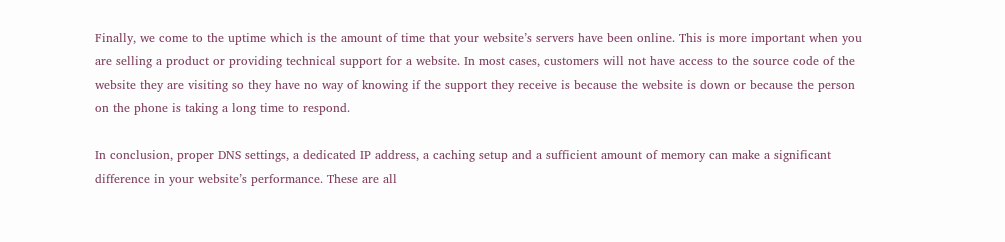Finally, we come to the uptime which is the amount of time that your website’s servers have been online. This is more important when you are selling a product or providing technical support for a website. In most cases, customers will not have access to the source code of the website they are visiting so they have no way of knowing if the support they receive is because the website is down or because the person on the phone is taking a long time to respond.

In conclusion, proper DNS settings, a dedicated IP address, a caching setup and a sufficient amount of memory can make a significant difference in your website’s performance. These are all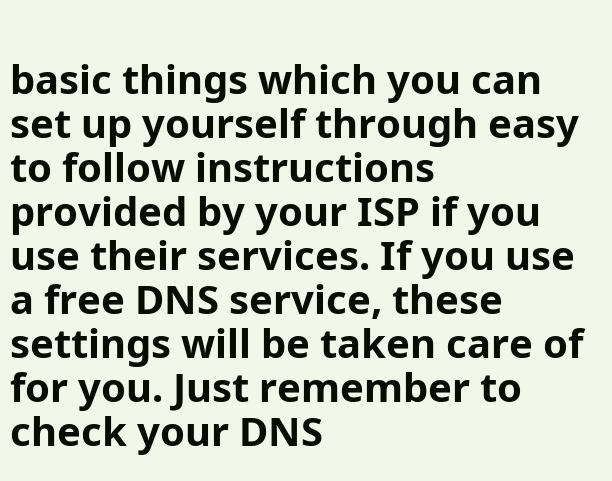basic things which you can set up yourself through easy to follow instructions provided by your ISP if you use their services. If you use a free DNS service, these settings will be taken care of for you. Just remember to check your DNS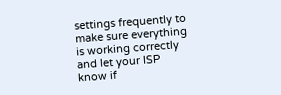settings frequently to make sure everything is working correctly and let your ISP know if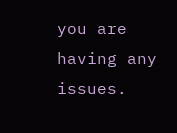you are having any issues.